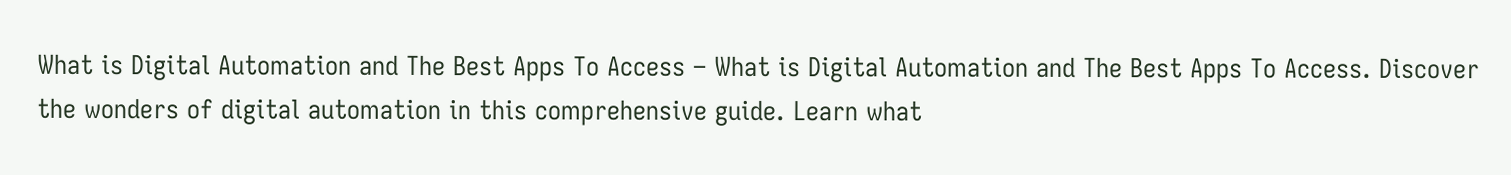What is Digital Automation and The Best Apps To Access – What is Digital Automation and The Best Apps To Access. Discover the wonders of digital automation in this comprehensive guide. Learn what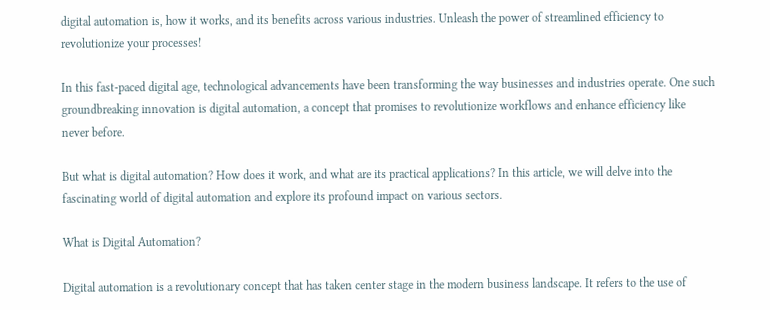digital automation is, how it works, and its benefits across various industries. Unleash the power of streamlined efficiency to revolutionize your processes!

In this fast-paced digital age, technological advancements have been transforming the way businesses and industries operate. One such groundbreaking innovation is digital automation, a concept that promises to revolutionize workflows and enhance efficiency like never before.

But what is digital automation? How does it work, and what are its practical applications? In this article, we will delve into the fascinating world of digital automation and explore its profound impact on various sectors.

What is Digital Automation?

Digital automation is a revolutionary concept that has taken center stage in the modern business landscape. It refers to the use of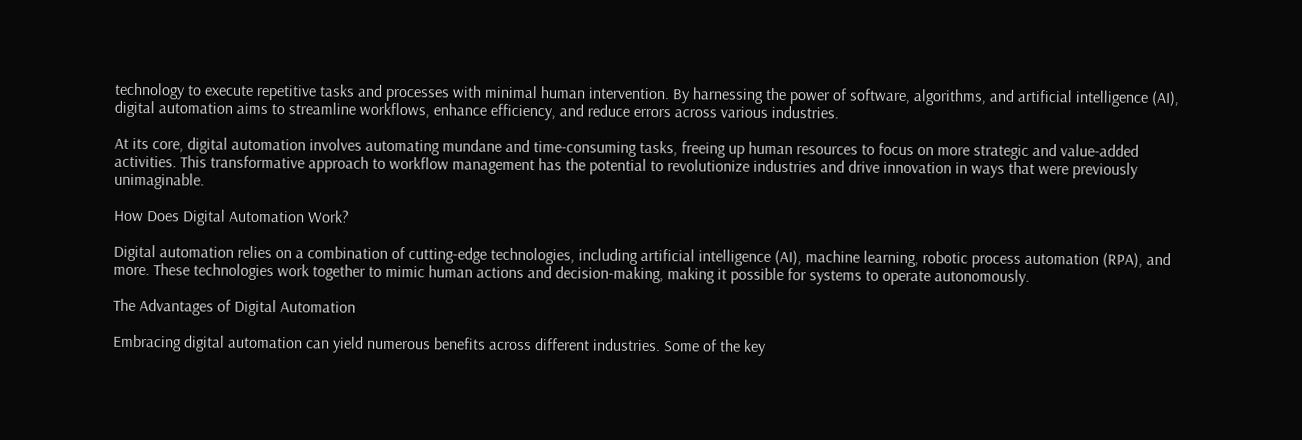technology to execute repetitive tasks and processes with minimal human intervention. By harnessing the power of software, algorithms, and artificial intelligence (AI), digital automation aims to streamline workflows, enhance efficiency, and reduce errors across various industries.

At its core, digital automation involves automating mundane and time-consuming tasks, freeing up human resources to focus on more strategic and value-added activities. This transformative approach to workflow management has the potential to revolutionize industries and drive innovation in ways that were previously unimaginable.

How Does Digital Automation Work?

Digital automation relies on a combination of cutting-edge technologies, including artificial intelligence (AI), machine learning, robotic process automation (RPA), and more. These technologies work together to mimic human actions and decision-making, making it possible for systems to operate autonomously.

The Advantages of Digital Automation

Embracing digital automation can yield numerous benefits across different industries. Some of the key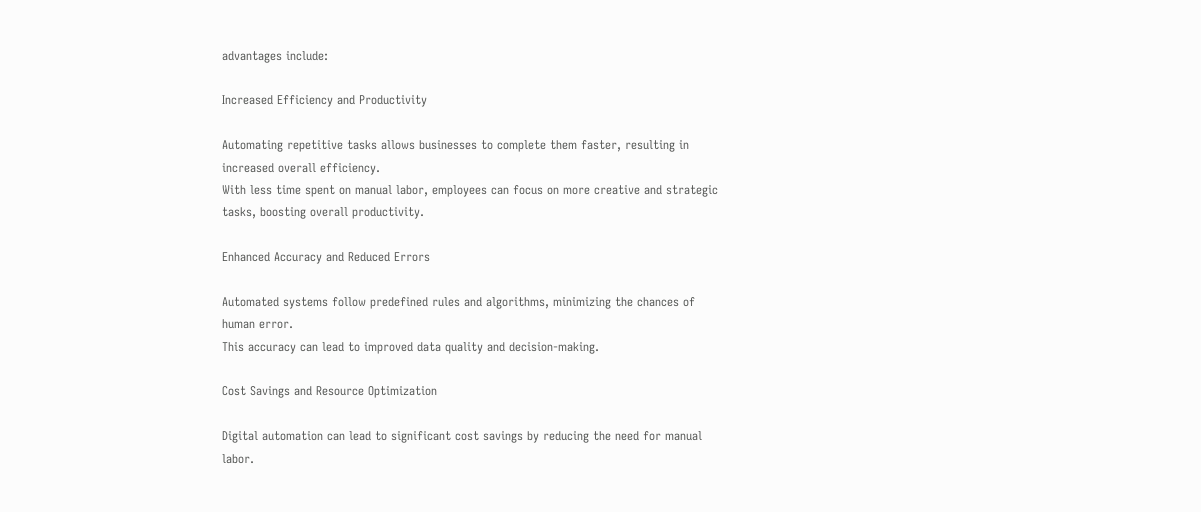advantages include:

Increased Efficiency and Productivity

Automating repetitive tasks allows businesses to complete them faster, resulting in increased overall efficiency.
With less time spent on manual labor, employees can focus on more creative and strategic tasks, boosting overall productivity.

Enhanced Accuracy and Reduced Errors

Automated systems follow predefined rules and algorithms, minimizing the chances of human error.
This accuracy can lead to improved data quality and decision-making.

Cost Savings and Resource Optimization

Digital automation can lead to significant cost savings by reducing the need for manual labor.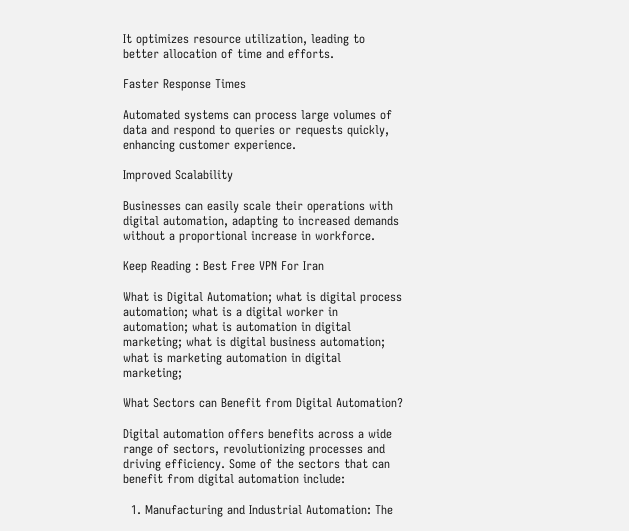It optimizes resource utilization, leading to better allocation of time and efforts.

Faster Response Times

Automated systems can process large volumes of data and respond to queries or requests quickly, enhancing customer experience.

Improved Scalability

Businesses can easily scale their operations with digital automation, adapting to increased demands without a proportional increase in workforce.

Keep Reading : Best Free VPN For Iran

What is Digital Automation; what is digital process automation; what is a digital worker in automation; what is automation in digital marketing; what is digital business automation; what is marketing automation in digital marketing;

What Sectors can Benefit from Digital Automation?

Digital automation offers benefits across a wide range of sectors, revolutionizing processes and driving efficiency. Some of the sectors that can benefit from digital automation include:

  1. Manufacturing and Industrial Automation: The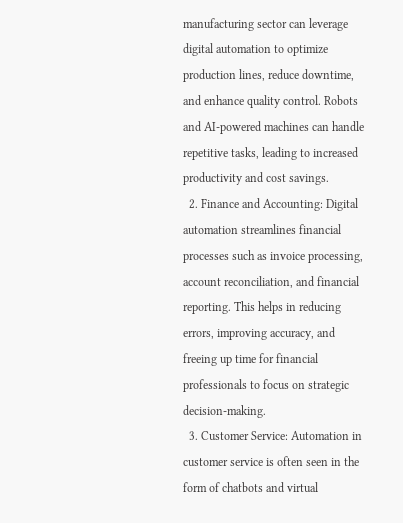manufacturing sector can leverage digital automation to optimize production lines, reduce downtime, and enhance quality control. Robots and AI-powered machines can handle repetitive tasks, leading to increased productivity and cost savings.
  2. Finance and Accounting: Digital automation streamlines financial processes such as invoice processing, account reconciliation, and financial reporting. This helps in reducing errors, improving accuracy, and freeing up time for financial professionals to focus on strategic decision-making.
  3. Customer Service: Automation in customer service is often seen in the form of chatbots and virtual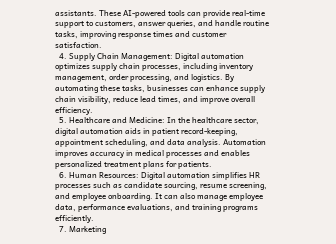assistants. These AI-powered tools can provide real-time support to customers, answer queries, and handle routine tasks, improving response times and customer satisfaction.
  4. Supply Chain Management: Digital automation optimizes supply chain processes, including inventory management, order processing, and logistics. By automating these tasks, businesses can enhance supply chain visibility, reduce lead times, and improve overall efficiency.
  5. Healthcare and Medicine: In the healthcare sector, digital automation aids in patient record-keeping, appointment scheduling, and data analysis. Automation improves accuracy in medical processes and enables personalized treatment plans for patients.
  6. Human Resources: Digital automation simplifies HR processes such as candidate sourcing, resume screening, and employee onboarding. It can also manage employee data, performance evaluations, and training programs efficiently.
  7. Marketing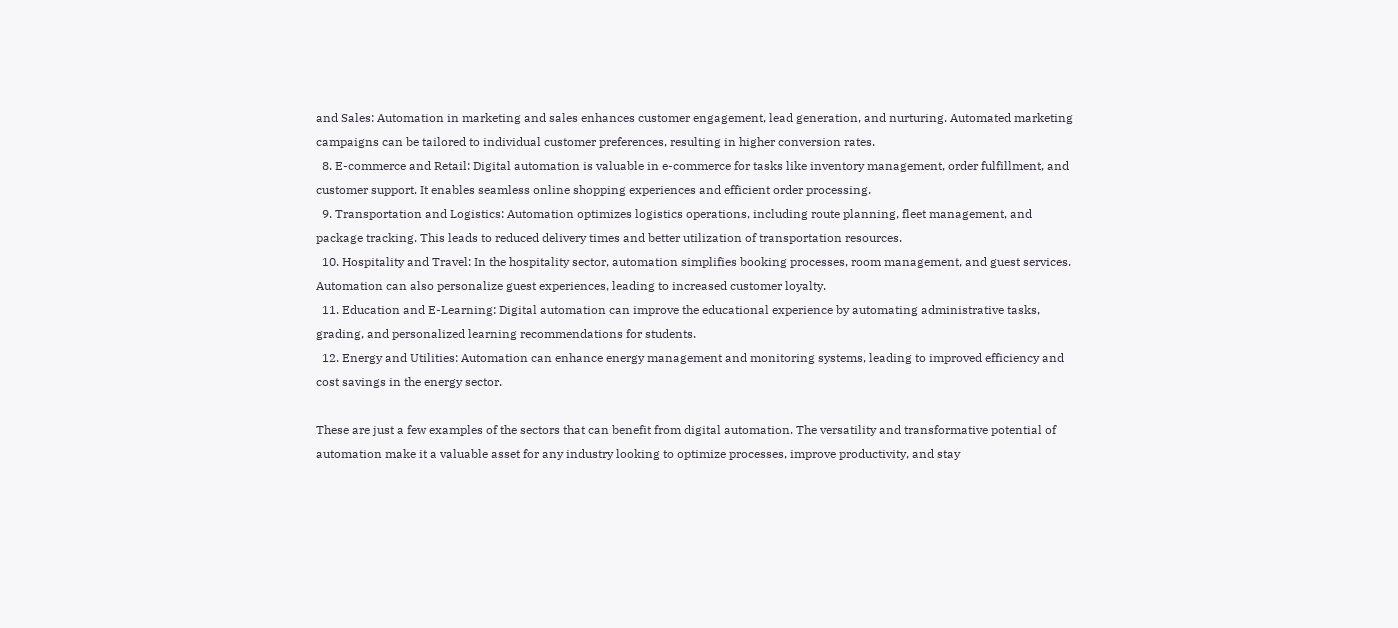and Sales: Automation in marketing and sales enhances customer engagement, lead generation, and nurturing. Automated marketing campaigns can be tailored to individual customer preferences, resulting in higher conversion rates.
  8. E-commerce and Retail: Digital automation is valuable in e-commerce for tasks like inventory management, order fulfillment, and customer support. It enables seamless online shopping experiences and efficient order processing.
  9. Transportation and Logistics: Automation optimizes logistics operations, including route planning, fleet management, and package tracking. This leads to reduced delivery times and better utilization of transportation resources.
  10. Hospitality and Travel: In the hospitality sector, automation simplifies booking processes, room management, and guest services. Automation can also personalize guest experiences, leading to increased customer loyalty.
  11. Education and E-Learning: Digital automation can improve the educational experience by automating administrative tasks, grading, and personalized learning recommendations for students.
  12. Energy and Utilities: Automation can enhance energy management and monitoring systems, leading to improved efficiency and cost savings in the energy sector.

These are just a few examples of the sectors that can benefit from digital automation. The versatility and transformative potential of automation make it a valuable asset for any industry looking to optimize processes, improve productivity, and stay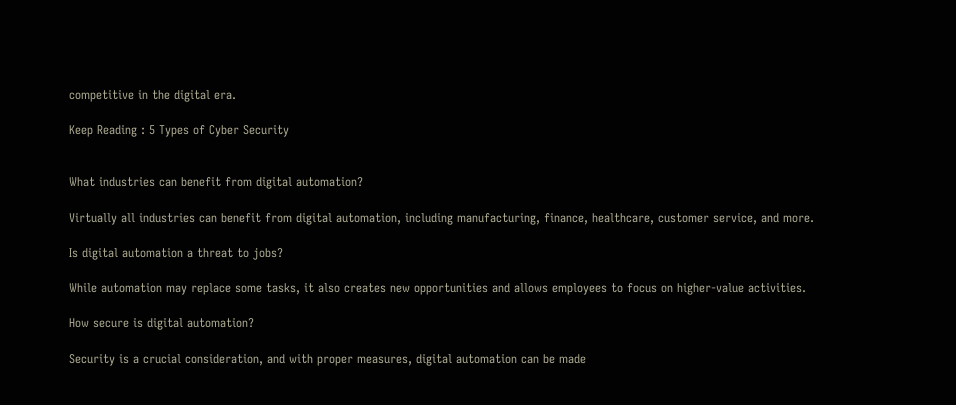competitive in the digital era.

Keep Reading : 5 Types of Cyber Security


What industries can benefit from digital automation?

Virtually all industries can benefit from digital automation, including manufacturing, finance, healthcare, customer service, and more.

Is digital automation a threat to jobs?

While automation may replace some tasks, it also creates new opportunities and allows employees to focus on higher-value activities.

How secure is digital automation?

Security is a crucial consideration, and with proper measures, digital automation can be made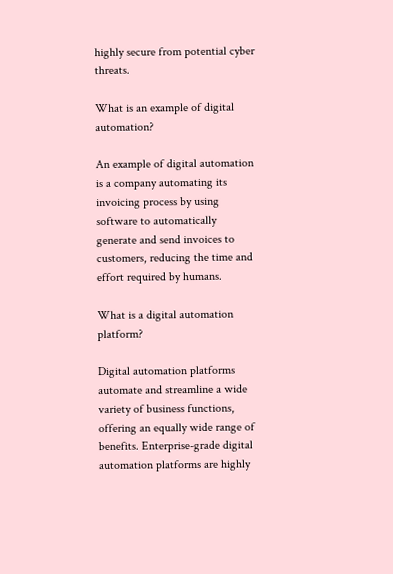highly secure from potential cyber threats.

What is an example of digital automation?

An example of digital automation is a company automating its invoicing process by using software to automatically generate and send invoices to customers, reducing the time and effort required by humans.

What is a digital automation platform?

Digital automation platforms automate and streamline a wide variety of business functions, offering an equally wide range of benefits. Enterprise-grade digital automation platforms are highly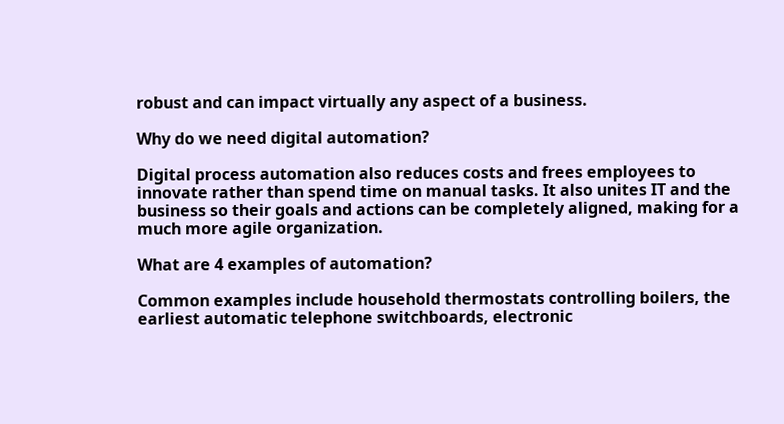robust and can impact virtually any aspect of a business.

Why do we need digital automation?

Digital process automation also reduces costs and frees employees to innovate rather than spend time on manual tasks. It also unites IT and the business so their goals and actions can be completely aligned, making for a much more agile organization.

What are 4 examples of automation?

Common examples include household thermostats controlling boilers, the earliest automatic telephone switchboards, electronic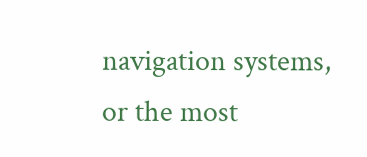navigation systems, or the most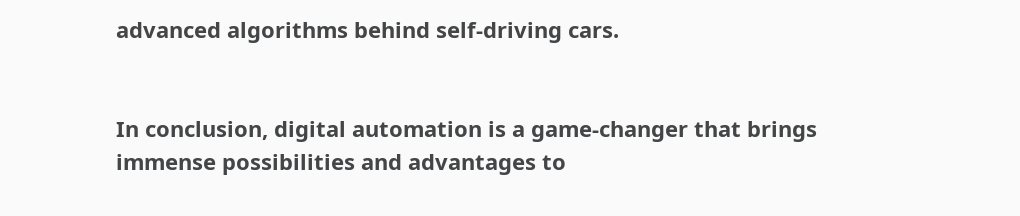advanced algorithms behind self-driving cars.


In conclusion, digital automation is a game-changer that brings immense possibilities and advantages to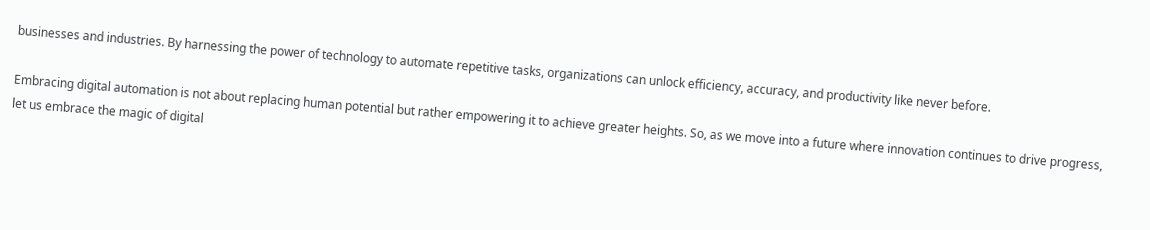businesses and industries. By harnessing the power of technology to automate repetitive tasks, organizations can unlock efficiency, accuracy, and productivity like never before.

Embracing digital automation is not about replacing human potential but rather empowering it to achieve greater heights. So, as we move into a future where innovation continues to drive progress, let us embrace the magic of digital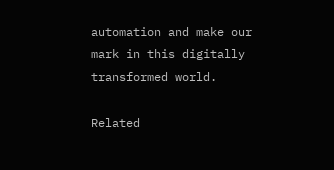automation and make our mark in this digitally transformed world.

Related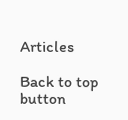Articles

Back to top button